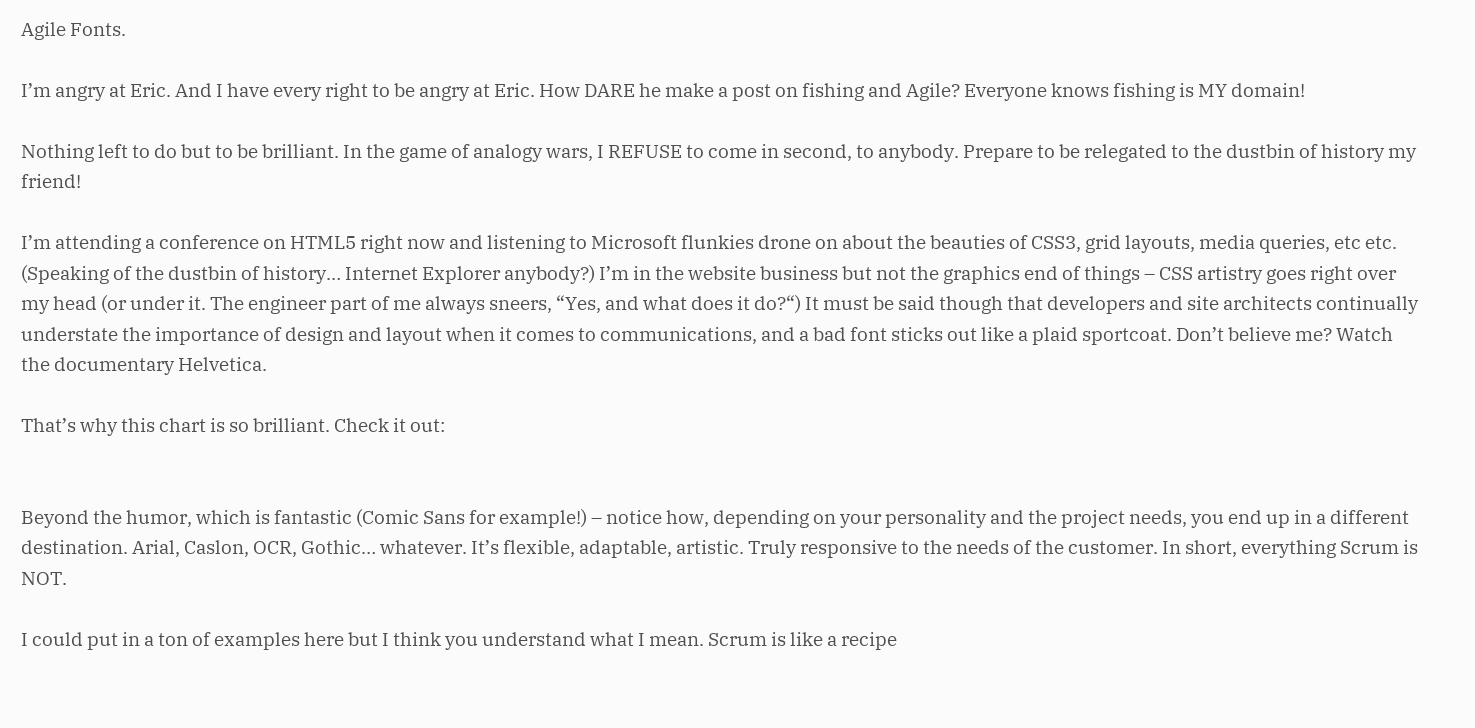Agile Fonts.

I’m angry at Eric. And I have every right to be angry at Eric. How DARE he make a post on fishing and Agile? Everyone knows fishing is MY domain!

Nothing left to do but to be brilliant. In the game of analogy wars, I REFUSE to come in second, to anybody. Prepare to be relegated to the dustbin of history my friend!

I’m attending a conference on HTML5 right now and listening to Microsoft flunkies drone on about the beauties of CSS3, grid layouts, media queries, etc etc. (Speaking of the dustbin of history… Internet Explorer anybody?) I’m in the website business but not the graphics end of things – CSS artistry goes right over my head (or under it. The engineer part of me always sneers, “Yes, and what does it do?“) It must be said though that developers and site architects continually understate the importance of design and layout when it comes to communications, and a bad font sticks out like a plaid sportcoat. Don’t believe me? Watch the documentary Helvetica.

That’s why this chart is so brilliant. Check it out:


Beyond the humor, which is fantastic (Comic Sans for example!) – notice how, depending on your personality and the project needs, you end up in a different destination. Arial, Caslon, OCR, Gothic… whatever. It’s flexible, adaptable, artistic. Truly responsive to the needs of the customer. In short, everything Scrum is NOT.

I could put in a ton of examples here but I think you understand what I mean. Scrum is like a recipe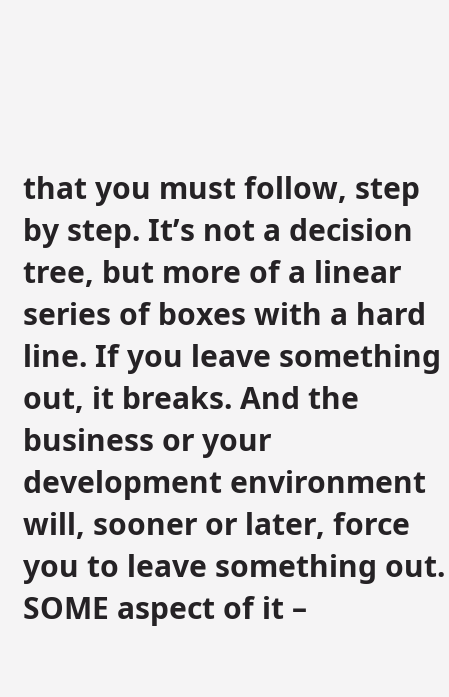that you must follow, step by step. It’s not a decision tree, but more of a linear series of boxes with a hard line. If you leave something out, it breaks. And the business or your development environment will, sooner or later, force you to leave something out. SOME aspect of it –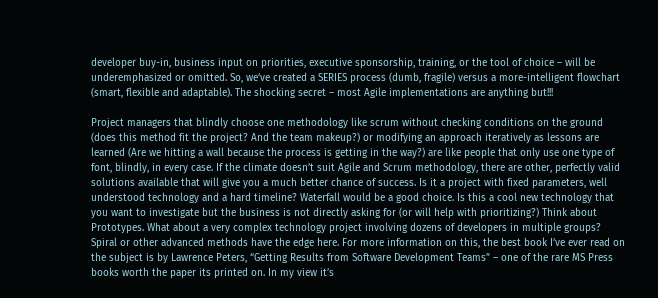developer buy-in, business input on priorities, executive sponsorship, training, or the tool of choice – will be underemphasized or omitted. So, we’ve created a SERIES process (dumb, fragile) versus a more-intelligent flowchart (smart, flexible and adaptable). The shocking secret – most Agile implementations are anything but!!!

Project managers that blindly choose one methodology like scrum without checking conditions on the ground (does this method fit the project? And the team makeup?) or modifying an approach iteratively as lessons are learned (Are we hitting a wall because the process is getting in the way?) are like people that only use one type of font, blindly, in every case. If the climate doesn’t suit Agile and Scrum methodology, there are other, perfectly valid solutions available that will give you a much better chance of success. Is it a project with fixed parameters, well understood technology and a hard timeline? Waterfall would be a good choice. Is this a cool new technology that you want to investigate but the business is not directly asking for (or will help with prioritizing?) Think about Prototypes. What about a very complex technology project involving dozens of developers in multiple groups? Spiral or other advanced methods have the edge here. For more information on this, the best book I’ve ever read on the subject is by Lawrence Peters, “Getting Results from Software Development Teams” – one of the rare MS Press books worth the paper its printed on. In my view it’s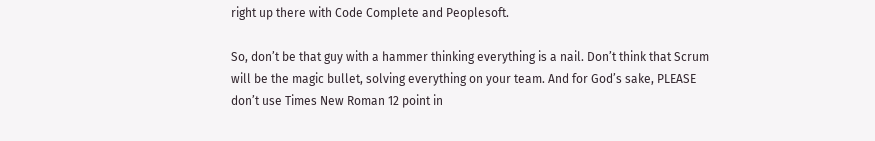right up there with Code Complete and Peoplesoft.

So, don’t be that guy with a hammer thinking everything is a nail. Don’t think that Scrum will be the magic bullet, solving everything on your team. And for God’s sake, PLEASE don’t use Times New Roman 12 point in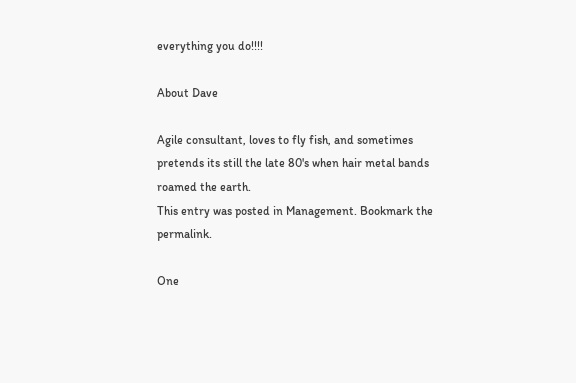everything you do!!!!

About Dave

Agile consultant, loves to fly fish, and sometimes pretends its still the late 80's when hair metal bands roamed the earth.
This entry was posted in Management. Bookmark the permalink.

One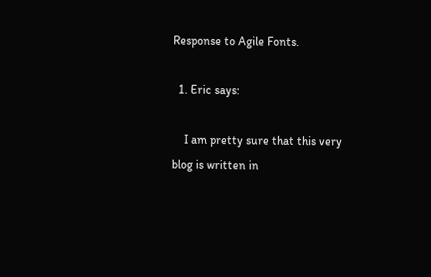Response to Agile Fonts.

  1. Eric says:

    I am pretty sure that this very blog is written in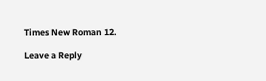Times New Roman 12.

Leave a Reply